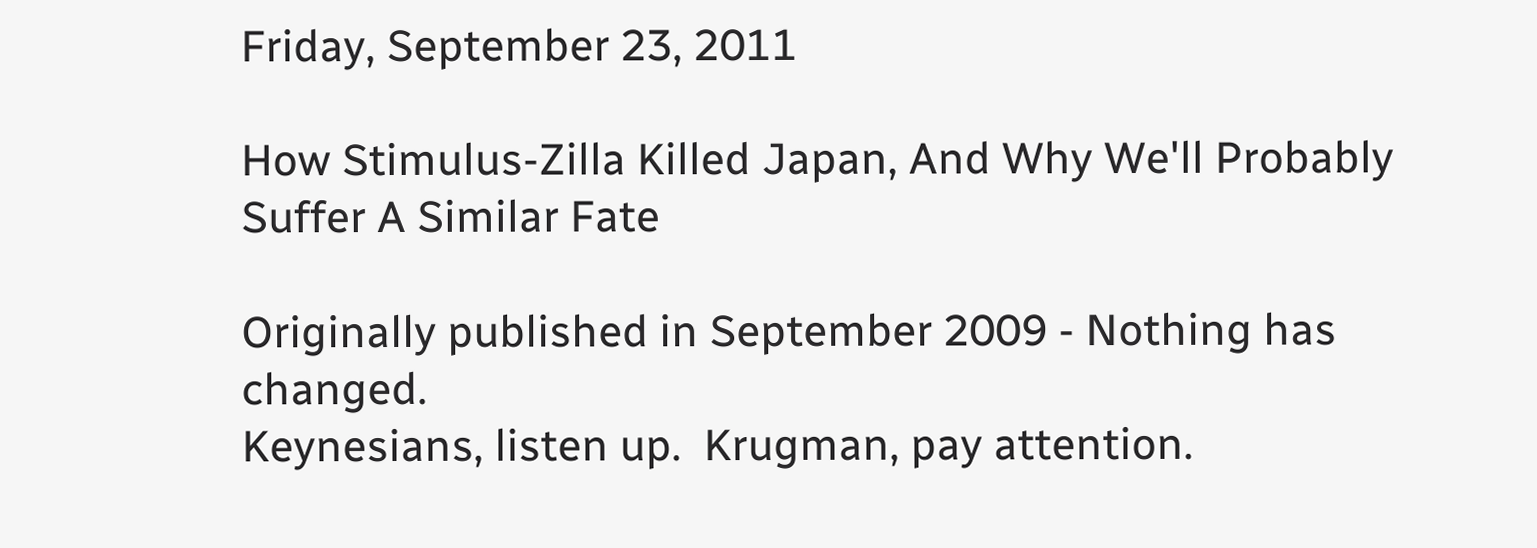Friday, September 23, 2011

How Stimulus-Zilla Killed Japan, And Why We'll Probably Suffer A Similar Fate

Originally published in September 2009 - Nothing has changed.
Keynesians, listen up.  Krugman, pay attention.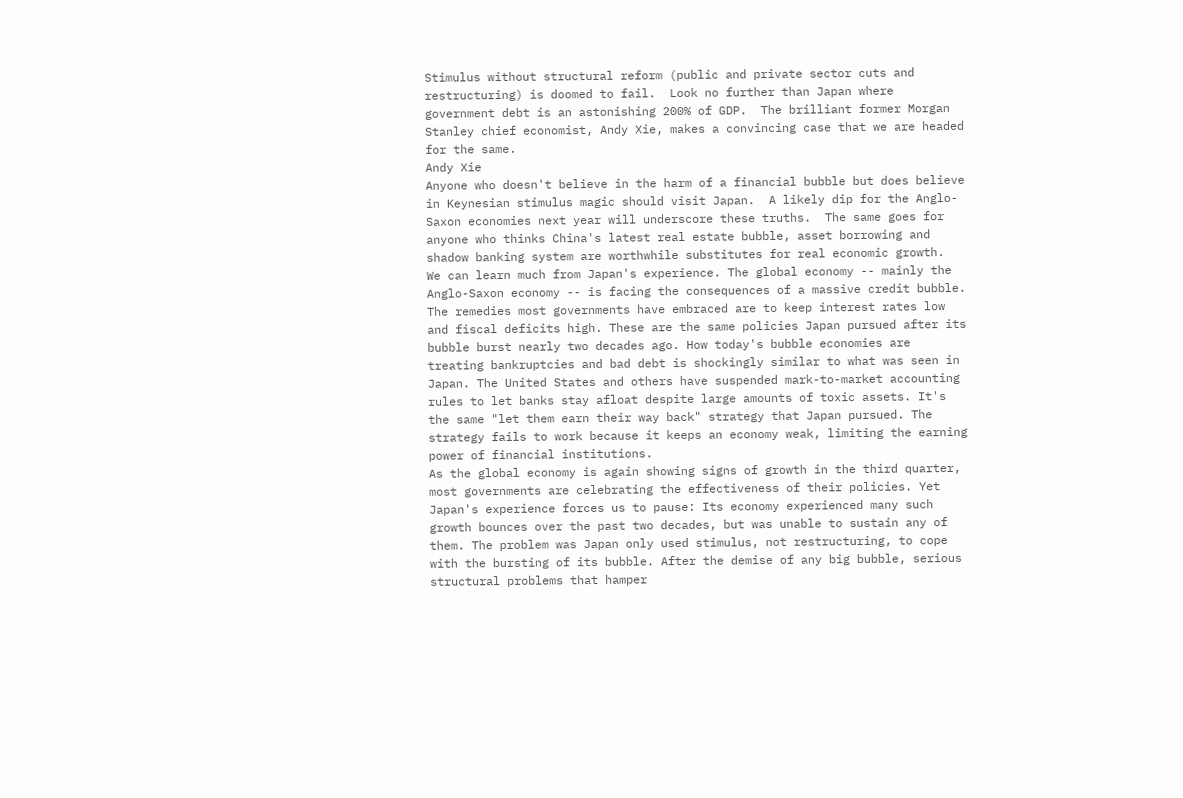Stimulus without structural reform (public and private sector cuts and restructuring) is doomed to fail.  Look no further than Japan where government debt is an astonishing 200% of GDP.  The brilliant former Morgan Stanley chief economist, Andy Xie, makes a convincing case that we are headed for the same.
Andy Xie
Anyone who doesn't believe in the harm of a financial bubble but does believe in Keynesian stimulus magic should visit Japan.  A likely dip for the Anglo-Saxon economies next year will underscore these truths.  The same goes for anyone who thinks China's latest real estate bubble, asset borrowing and shadow banking system are worthwhile substitutes for real economic growth.
We can learn much from Japan's experience. The global economy -- mainly the Anglo-Saxon economy -- is facing the consequences of a massive credit bubble. The remedies most governments have embraced are to keep interest rates low and fiscal deficits high. These are the same policies Japan pursued after its bubble burst nearly two decades ago. How today's bubble economies are treating bankruptcies and bad debt is shockingly similar to what was seen in Japan. The United States and others have suspended mark-to-market accounting rules to let banks stay afloat despite large amounts of toxic assets. It's the same "let them earn their way back" strategy that Japan pursued. The strategy fails to work because it keeps an economy weak, limiting the earning power of financial institutions.
As the global economy is again showing signs of growth in the third quarter, most governments are celebrating the effectiveness of their policies. Yet Japan's experience forces us to pause: Its economy experienced many such growth bounces over the past two decades, but was unable to sustain any of them. The problem was Japan only used stimulus, not restructuring, to cope with the bursting of its bubble. After the demise of any big bubble, serious structural problems that hamper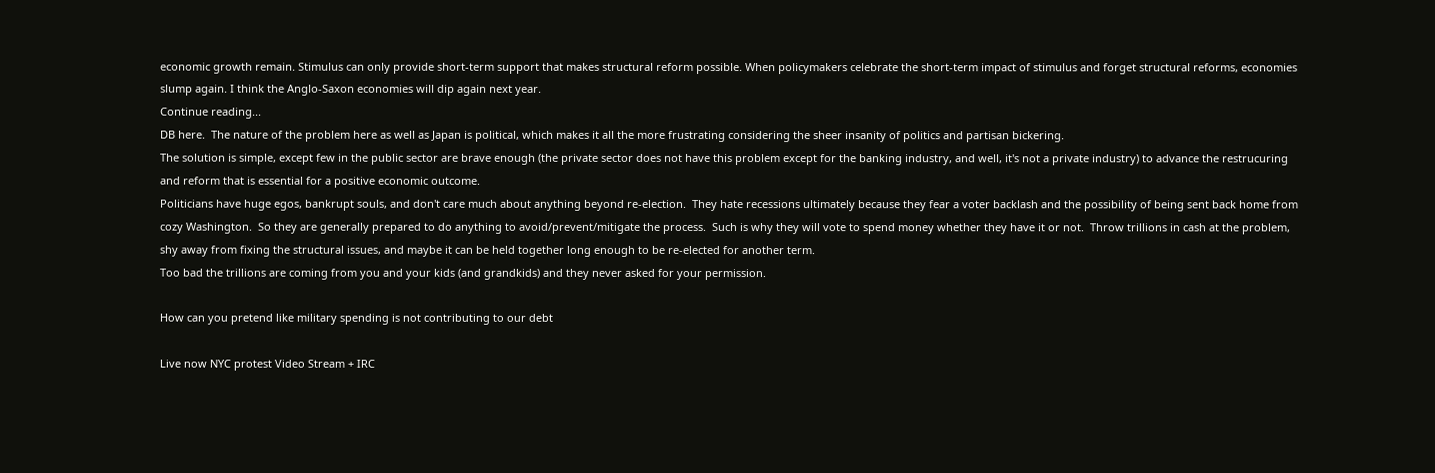economic growth remain. Stimulus can only provide short-term support that makes structural reform possible. When policymakers celebrate the short-term impact of stimulus and forget structural reforms, economies slump again. I think the Anglo-Saxon economies will dip again next year.
Continue reading...
DB here.  The nature of the problem here as well as Japan is political, which makes it all the more frustrating considering the sheer insanity of politics and partisan bickering.
The solution is simple, except few in the public sector are brave enough (the private sector does not have this problem except for the banking industry, and well, it's not a private industry) to advance the restrucuring and reform that is essential for a positive economic outcome.
Politicians have huge egos, bankrupt souls, and don't care much about anything beyond re-election.  They hate recessions ultimately because they fear a voter backlash and the possibility of being sent back home from cozy Washington.  So they are generally prepared to do anything to avoid/prevent/mitigate the process.  Such is why they will vote to spend money whether they have it or not.  Throw trillions in cash at the problem, shy away from fixing the structural issues, and maybe it can be held together long enough to be re-elected for another term.
Too bad the trillions are coming from you and your kids (and grandkids) and they never asked for your permission.

How can you pretend like military spending is not contributing to our debt

Live now NYC protest Video Stream + IRC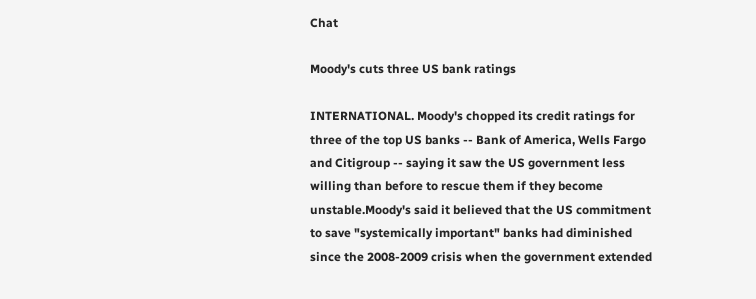Chat

Moody's cuts three US bank ratings

INTERNATIONAL. Moody's chopped its credit ratings for three of the top US banks -- Bank of America, Wells Fargo and Citigroup -- saying it saw the US government less willing than before to rescue them if they become unstable.Moody's said it believed that the US commitment to save "systemically important" banks had diminished since the 2008-2009 crisis when the government extended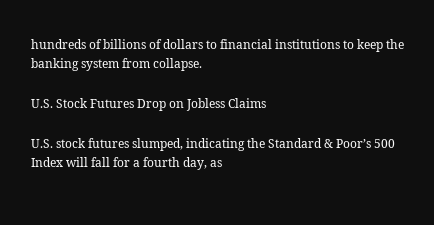hundreds of billions of dollars to financial institutions to keep the banking system from collapse.

U.S. Stock Futures Drop on Jobless Claims

U.S. stock futures slumped, indicating the Standard & Poor’s 500 Index will fall for a fourth day, as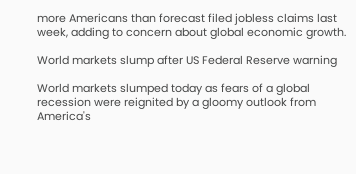more Americans than forecast filed jobless claims last week, adding to concern about global economic growth.

World markets slump after US Federal Reserve warning

World markets slumped today as fears of a global recession were reignited by a gloomy outlook from America's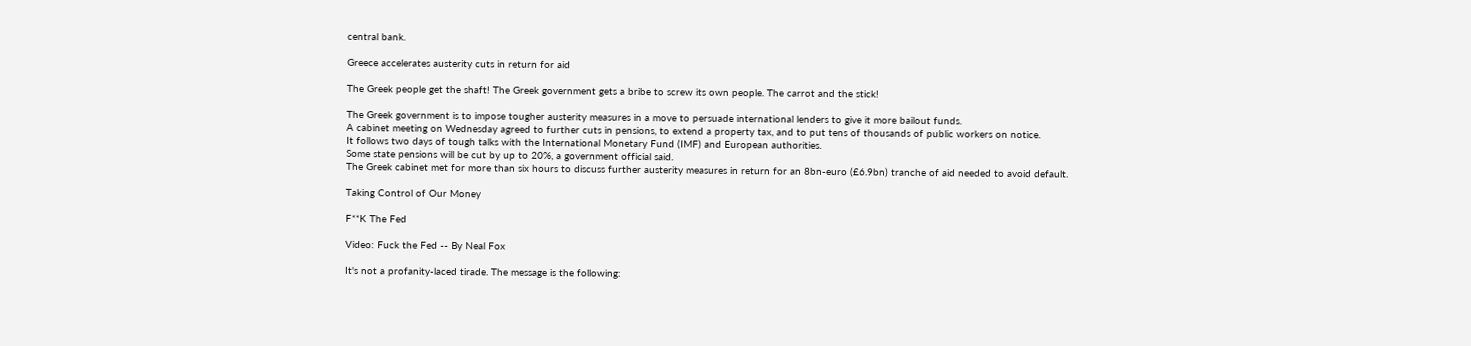central bank.

Greece accelerates austerity cuts in return for aid

The Greek people get the shaft! The Greek government gets a bribe to screw its own people. The carrot and the stick!

The Greek government is to impose tougher austerity measures in a move to persuade international lenders to give it more bailout funds.
A cabinet meeting on Wednesday agreed to further cuts in pensions, to extend a property tax, and to put tens of thousands of public workers on notice.
It follows two days of tough talks with the International Monetary Fund (IMF) and European authorities.
Some state pensions will be cut by up to 20%, a government official said.
The Greek cabinet met for more than six hours to discuss further austerity measures in return for an 8bn-euro (£6.9bn) tranche of aid needed to avoid default.

Taking Control of Our Money

F**K The Fed

Video: Fuck the Fed -- By Neal Fox

It's not a profanity-laced tirade. The message is the following: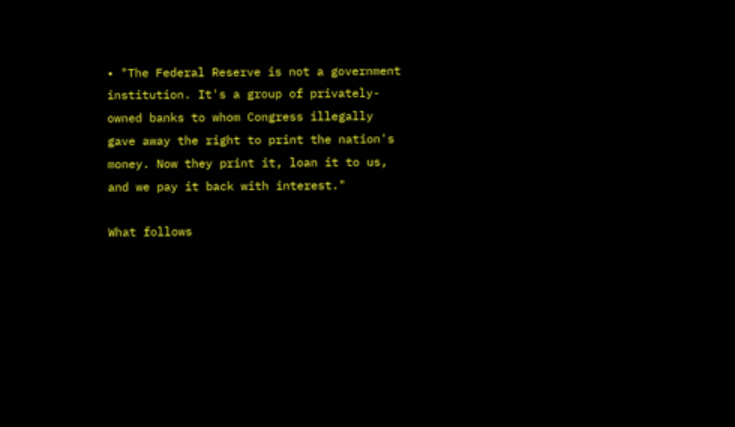• "The Federal Reserve is not a government institution. It's a group of privately-owned banks to whom Congress illegally gave away the right to print the nation's money. Now they print it, loan it to us, and we pay it back with interest."

What follows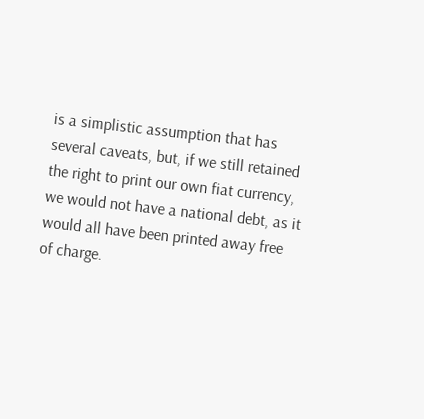is a simplistic assumption that has several caveats, but, if we still retained the right to print our own fiat currency, we would not have a national debt, as it would all have been printed away free of charge.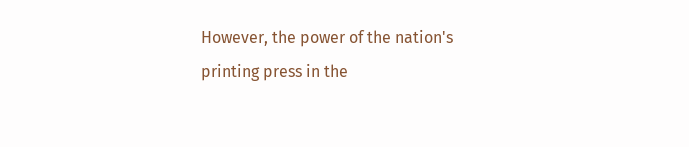However, the power of the nation's printing press in the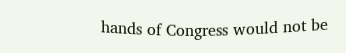hands of Congress would not be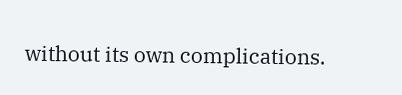without its own complications.